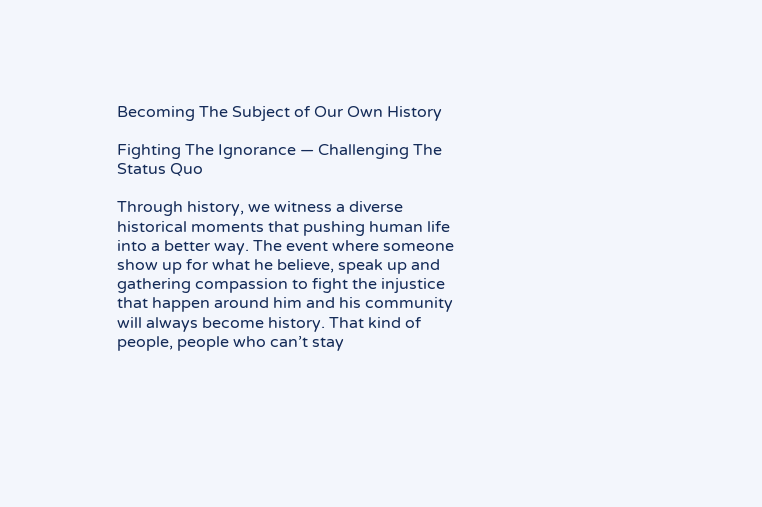Becoming The Subject of Our Own History

Fighting The Ignorance — Challenging The Status Quo

Through history, we witness a diverse historical moments that pushing human life into a better way. The event where someone show up for what he believe, speak up and gathering compassion to fight the injustice that happen around him and his community will always become history. That kind of people, people who can’t stay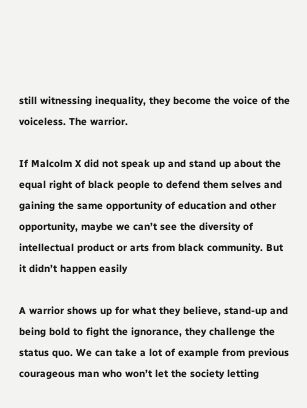still witnessing inequality, they become the voice of the voiceless. The warrior.

If Malcolm X did not speak up and stand up about the equal right of black people to defend them selves and gaining the same opportunity of education and other opportunity, maybe we can’t see the diversity of intellectual product or arts from black community. But it didn’t happen easily

A warrior shows up for what they believe, stand-up and being bold to fight the ignorance, they challenge the status quo. We can take a lot of example from previous courageous man who won’t let the society letting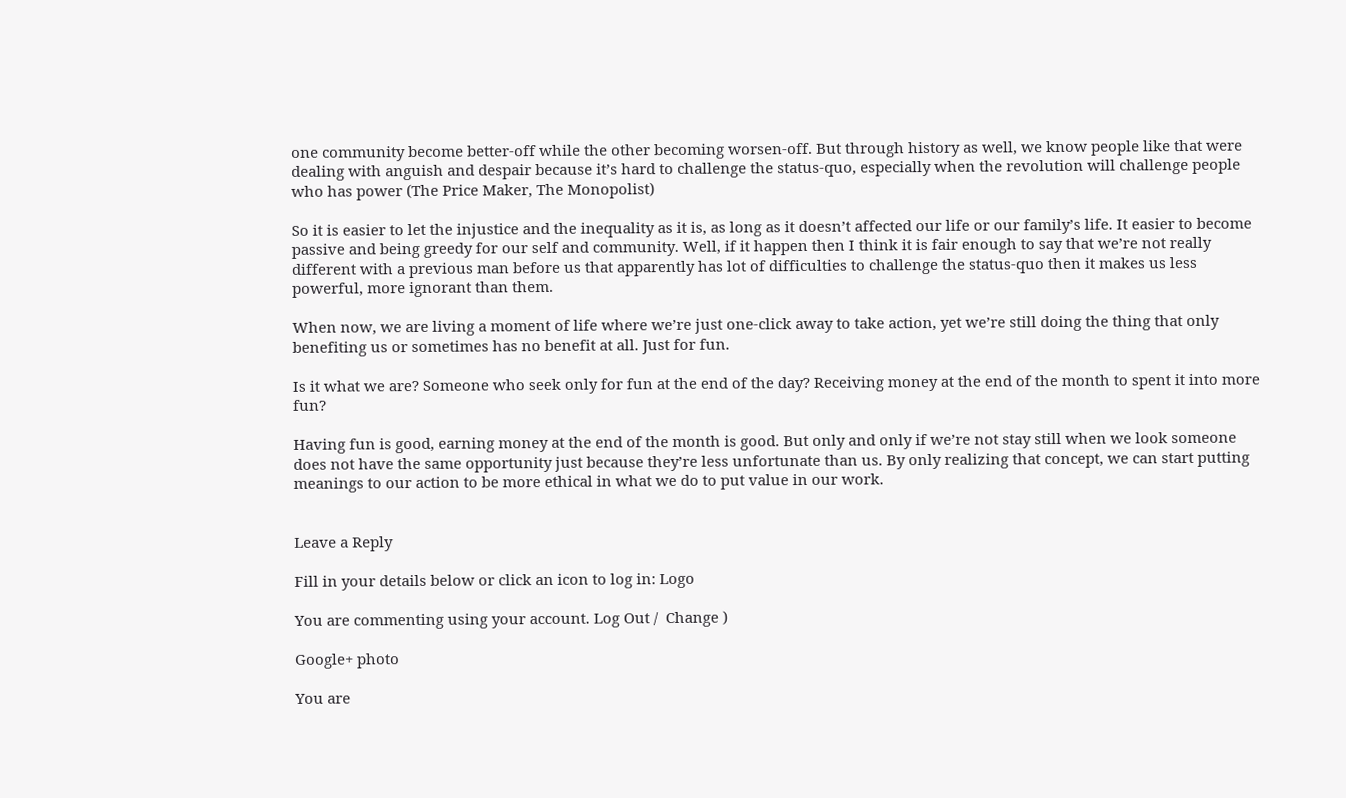one community become better-off while the other becoming worsen-off. But through history as well, we know people like that were dealing with anguish and despair because it’s hard to challenge the status-quo, especially when the revolution will challenge people who has power (The Price Maker, The Monopolist)

So it is easier to let the injustice and the inequality as it is, as long as it doesn’t affected our life or our family’s life. It easier to become passive and being greedy for our self and community. Well, if it happen then I think it is fair enough to say that we’re not really different with a previous man before us that apparently has lot of difficulties to challenge the status-quo then it makes us less powerful, more ignorant than them.

When now, we are living a moment of life where we’re just one-click away to take action, yet we’re still doing the thing that only benefiting us or sometimes has no benefit at all. Just for fun.

Is it what we are? Someone who seek only for fun at the end of the day? Receiving money at the end of the month to spent it into more fun?

Having fun is good, earning money at the end of the month is good. But only and only if we’re not stay still when we look someone does not have the same opportunity just because they’re less unfortunate than us. By only realizing that concept, we can start putting meanings to our action to be more ethical in what we do to put value in our work.


Leave a Reply

Fill in your details below or click an icon to log in: Logo

You are commenting using your account. Log Out /  Change )

Google+ photo

You are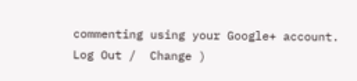commenting using your Google+ account. Log Out /  Change )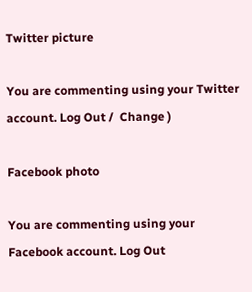Twitter picture

You are commenting using your Twitter account. Log Out /  Change )

Facebook photo

You are commenting using your Facebook account. Log Out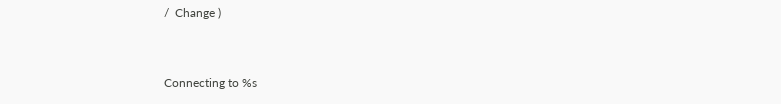/  Change )


Connecting to %s